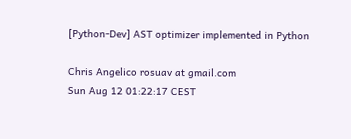[Python-Dev] AST optimizer implemented in Python

Chris Angelico rosuav at gmail.com
Sun Aug 12 01:22:17 CEST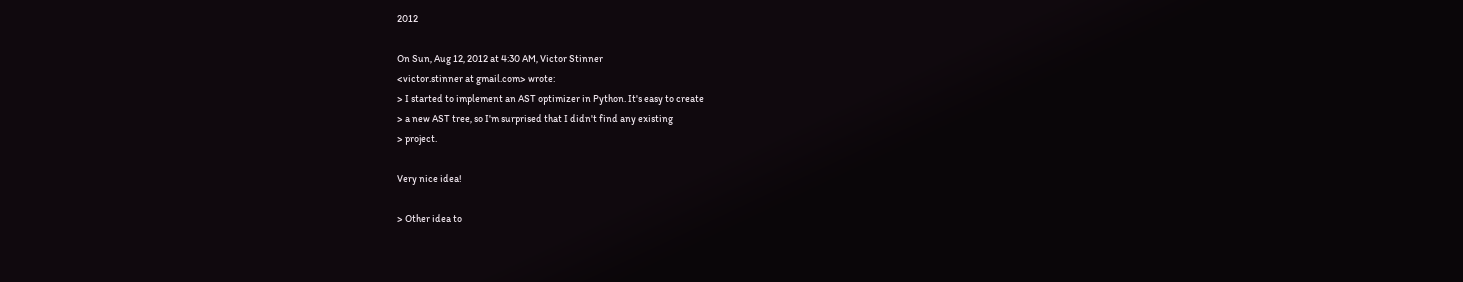2012

On Sun, Aug 12, 2012 at 4:30 AM, Victor Stinner
<victor.stinner at gmail.com> wrote:
> I started to implement an AST optimizer in Python. It's easy to create
> a new AST tree, so I'm surprised that I didn't find any existing
> project.

Very nice idea!

> Other idea to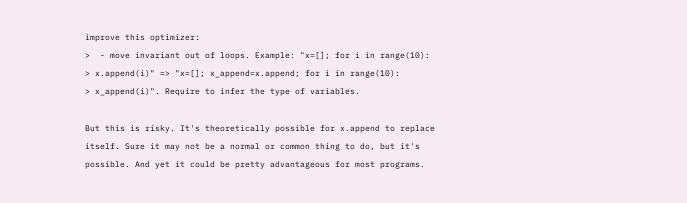improve this optimizer:
>  - move invariant out of loops. Example: "x=[]; for i in range(10):
> x.append(i)" => "x=[]; x_append=x.append; for i in range(10):
> x_append(i)". Require to infer the type of variables.

But this is risky. It's theoretically possible for x.append to replace
itself. Sure it may not be a normal or common thing to do, but it's
possible. And yet it could be pretty advantageous for most programs.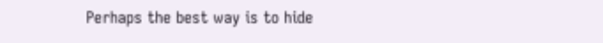Perhaps the best way is to hide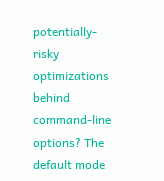potentially-risky optimizations behind
command-line options? The default mode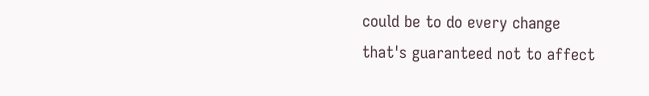could be to do every change
that's guaranteed not to affect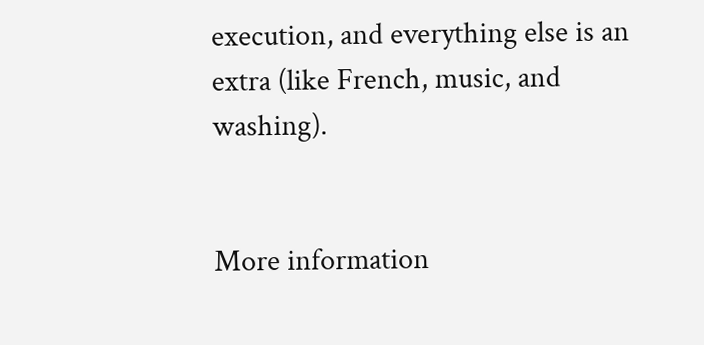execution, and everything else is an
extra (like French, music, and washing).


More information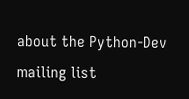about the Python-Dev mailing list